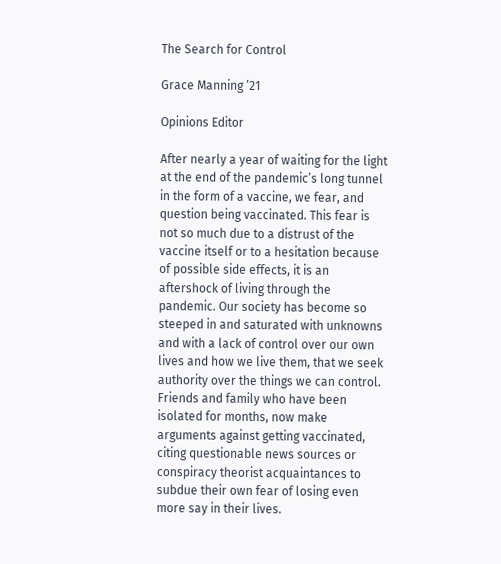The Search for Control

Grace Manning ’21

Opinions Editor

After nearly a year of waiting for the light at the end of the pandemic’s long tunnel in the form of a vaccine, we fear, and question being vaccinated. This fear is not so much due to a distrust of the vaccine itself or to a hesitation because of possible side effects, it is an aftershock of living through the pandemic. Our society has become so steeped in and saturated with unknowns and with a lack of control over our own lives and how we live them, that we seek authority over the things we can control. Friends and family who have been isolated for months, now make arguments against getting vaccinated, citing questionable news sources or conspiracy theorist acquaintances to subdue their own fear of losing even more say in their lives.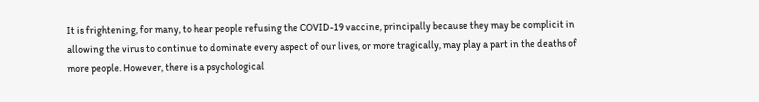It is frightening, for many, to hear people refusing the COVID-19 vaccine, principally because they may be complicit in allowing the virus to continue to dominate every aspect of our lives, or more tragically, may play a part in the deaths of more people. However, there is a psychological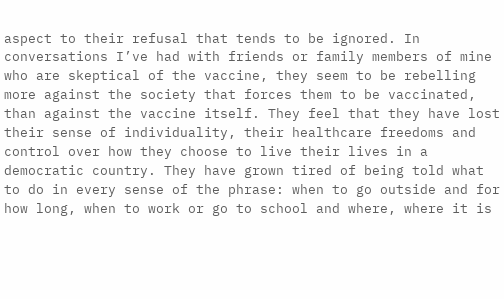aspect to their refusal that tends to be ignored. In conversations I’ve had with friends or family members of mine who are skeptical of the vaccine, they seem to be rebelling more against the society that forces them to be vaccinated, than against the vaccine itself. They feel that they have lost their sense of individuality, their healthcare freedoms and control over how they choose to live their lives in a democratic country. They have grown tired of being told what to do in every sense of the phrase: when to go outside and for how long, when to work or go to school and where, where it is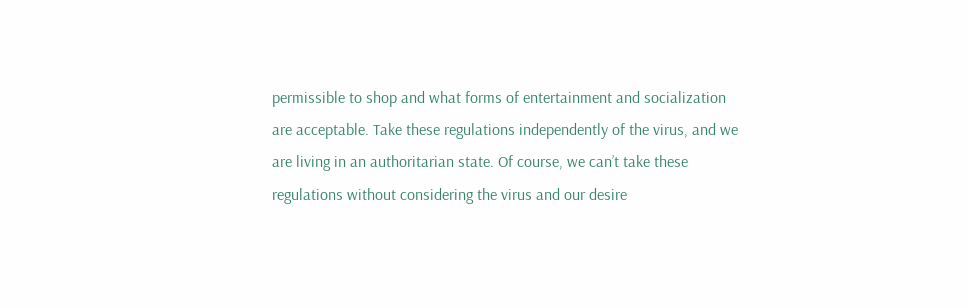permissible to shop and what forms of entertainment and socialization are acceptable. Take these regulations independently of the virus, and we are living in an authoritarian state. Of course, we can’t take these regulations without considering the virus and our desire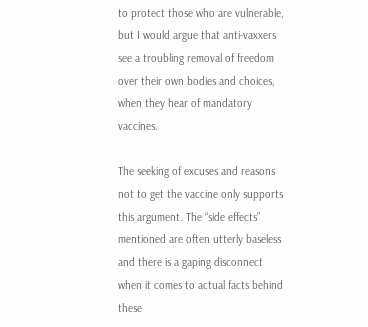to protect those who are vulnerable, but I would argue that anti-vaxxers see a troubling removal of freedom over their own bodies and choices, when they hear of mandatory vaccines.

The seeking of excuses and reasons not to get the vaccine only supports this argument. The “side effects” mentioned are often utterly baseless and there is a gaping disconnect when it comes to actual facts behind these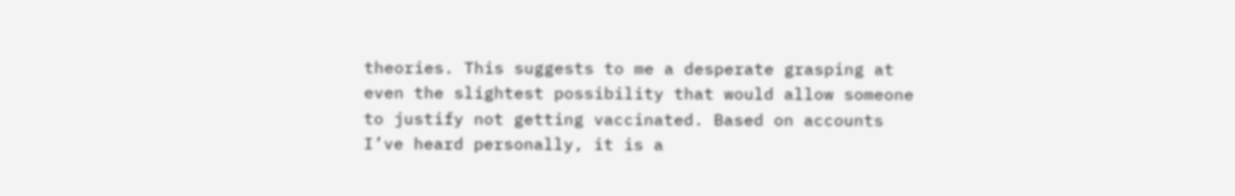theories. This suggests to me a desperate grasping at even the slightest possibility that would allow someone to justify not getting vaccinated. Based on accounts I’ve heard personally, it is a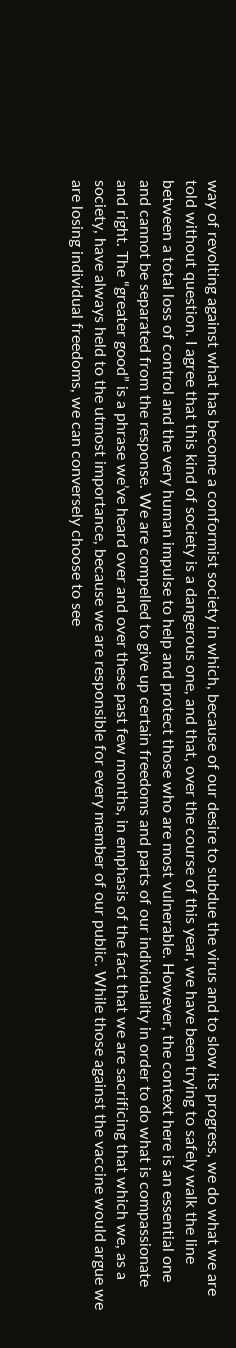way of revolting against what has become a conformist society in which, because of our desire to subdue the virus and to slow its progress, we do what we are told without question. I agree that this kind of society is a dangerous one, and that, over the course of this year, we have been trying to safely walk the line between a total loss of control and the very human impulse to help and protect those who are most vulnerable. However, the context here is an essential one and cannot be separated from the response. We are compelled to give up certain freedoms and parts of our individuality in order to do what is compassionate and right. The “greater good” is a phrase we’ve heard over and over these past few months, in emphasis of the fact that we are sacrificing that which we, as a society, have always held to the utmost importance, because we are responsible for every member of our public. While those against the vaccine would argue we are losing individual freedoms, we can conversely choose to see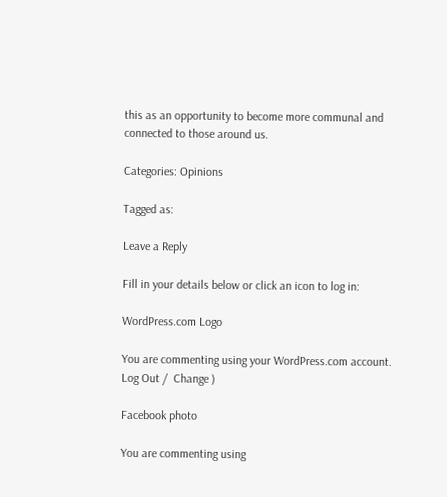this as an opportunity to become more communal and connected to those around us.

Categories: Opinions

Tagged as:

Leave a Reply

Fill in your details below or click an icon to log in:

WordPress.com Logo

You are commenting using your WordPress.com account. Log Out /  Change )

Facebook photo

You are commenting using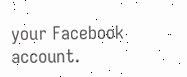your Facebook account.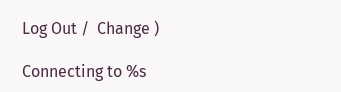Log Out /  Change )

Connecting to %s